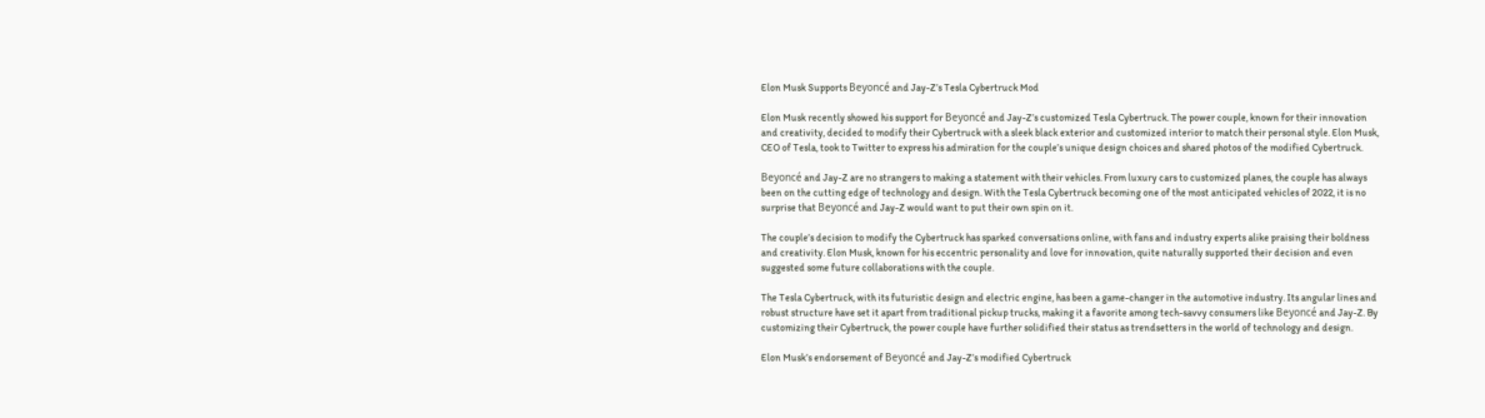Elon Musk Supports Beyoncé and Jay-Z’s Tesla Cybertruck Mod

Elon Musk recently showed his support for Beyoncé and Jay-Z’s customized Tesla Cybertruck. The power couple, known for their innovation and creativity, decided to modify their Cybertruck with a sleek black exterior and customized interior to match their personal style. Elon Musk, CEO of Tesla, took to Twitter to express his admiration for the couple’s unique design choices and shared photos of the modified Cybertruck.

Beyoncé and Jay-Z are no strangers to making a statement with their vehicles. From luxury cars to customized planes, the couple has always been on the cutting edge of technology and design. With the Tesla Cybertruck becoming one of the most anticipated vehicles of 2022, it is no surprise that Beyoncé and Jay-Z would want to put their own spin on it.

The couple’s decision to modify the Cybertruck has sparked conversations online, with fans and industry experts alike praising their boldness and creativity. Elon Musk, known for his eccentric personality and love for innovation, quite naturally supported their decision and even suggested some future collaborations with the couple.

The Tesla Cybertruck, with its futuristic design and electric engine, has been a game-changer in the automotive industry. Its angular lines and robust structure have set it apart from traditional pickup trucks, making it a favorite among tech-savvy consumers like Beyoncé and Jay-Z. By customizing their Cybertruck, the power couple have further solidified their status as trendsetters in the world of technology and design.

Elon Musk’s endorsement of Beyoncé and Jay-Z’s modified Cybertruck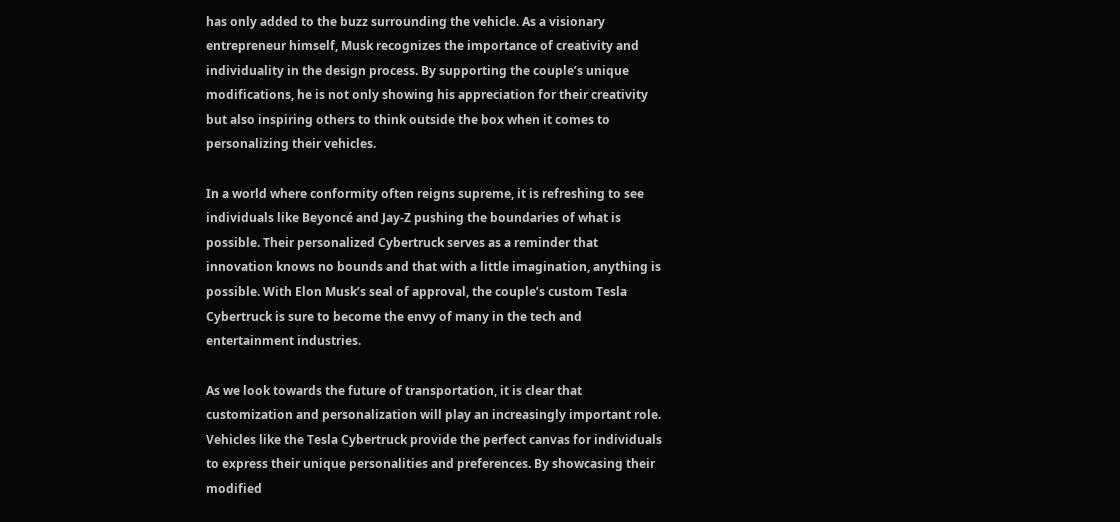has only added to the buzz surrounding the vehicle. As a visionary entrepreneur himself, Musk recognizes the importance of creativity and individuality in the design process. By supporting the couple’s unique modifications, he is not only showing his appreciation for their creativity but also inspiring others to think outside the box when it comes to personalizing their vehicles.

In a world where conformity often reigns supreme, it is refreshing to see individuals like Beyoncé and Jay-Z pushing the boundaries of what is possible. Their personalized Cybertruck serves as a reminder that innovation knows no bounds and that with a little imagination, anything is possible. With Elon Musk’s seal of approval, the couple’s custom Tesla Cybertruck is sure to become the envy of many in the tech and entertainment industries.

As we look towards the future of transportation, it is clear that customization and personalization will play an increasingly important role. Vehicles like the Tesla Cybertruck provide the perfect canvas for individuals to express their unique personalities and preferences. By showcasing their modified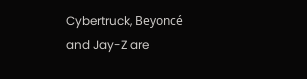Cybertruck, Beyoncé and Jay-Z are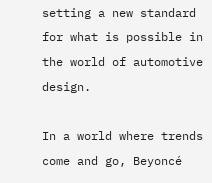setting a new standard for what is possible in the world of automotive design.

In a world where trends come and go, Beyoncé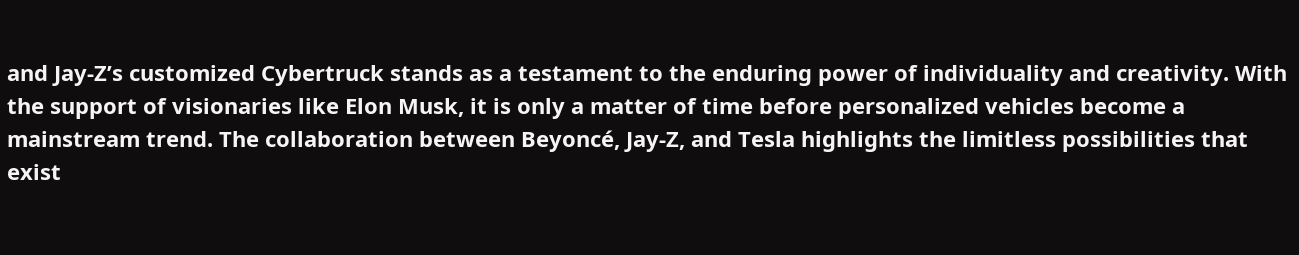and Jay-Z’s customized Cybertruck stands as a testament to the enduring power of individuality and creativity. With the support of visionaries like Elon Musk, it is only a matter of time before personalized vehicles become a mainstream trend. The collaboration between Beyoncé, Jay-Z, and Tesla highlights the limitless possibilities that exist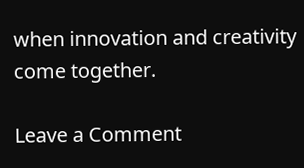when innovation and creativity come together.

Leave a Comment